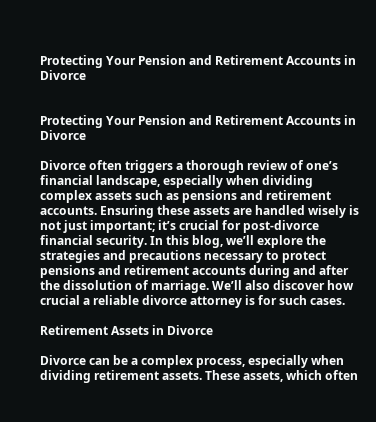Protecting Your Pension and Retirement Accounts in Divorce


Protecting Your Pension and Retirement Accounts in Divorce

Divorce often triggers a thorough review of one’s financial landscape, especially when dividing complex assets such as pensions and retirement accounts. Ensuring these assets are handled wisely is not just important; it’s crucial for post-divorce financial security. In this blog, we’ll explore the strategies and precautions necessary to protect pensions and retirement accounts during and after the dissolution of marriage. We’ll also discover how crucial a reliable divorce attorney is for such cases.

Retirement Assets in Divorce

Divorce can be a complex process, especially when dividing retirement assets. These assets, which often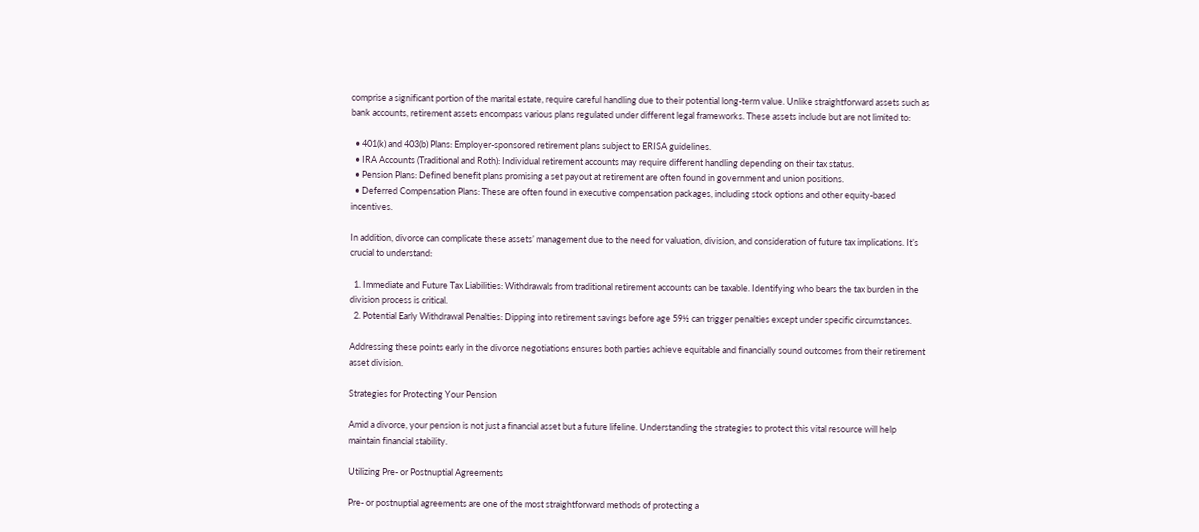comprise a significant portion of the marital estate, require careful handling due to their potential long-term value. Unlike straightforward assets such as bank accounts, retirement assets encompass various plans regulated under different legal frameworks. These assets include but are not limited to:

  • 401(k) and 403(b) Plans: Employer-sponsored retirement plans subject to ERISA guidelines.
  • IRA Accounts (Traditional and Roth): Individual retirement accounts may require different handling depending on their tax status.
  • Pension Plans: Defined benefit plans promising a set payout at retirement are often found in government and union positions.
  • Deferred Compensation Plans: These are often found in executive compensation packages, including stock options and other equity-based incentives.

In addition, divorce can complicate these assets’ management due to the need for valuation, division, and consideration of future tax implications. It’s crucial to understand:

  1. Immediate and Future Tax Liabilities: Withdrawals from traditional retirement accounts can be taxable. Identifying who bears the tax burden in the division process is critical.
  2. Potential Early Withdrawal Penalties: Dipping into retirement savings before age 59½ can trigger penalties except under specific circumstances.

Addressing these points early in the divorce negotiations ensures both parties achieve equitable and financially sound outcomes from their retirement asset division.

Strategies for Protecting Your Pension

Amid a divorce, your pension is not just a financial asset but a future lifeline. Understanding the strategies to protect this vital resource will help maintain financial stability.

Utilizing Pre- or Postnuptial Agreements

Pre- or postnuptial agreements are one of the most straightforward methods of protecting a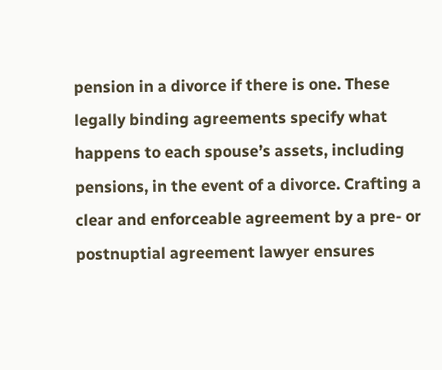pension in a divorce if there is one. These legally binding agreements specify what happens to each spouse’s assets, including pensions, in the event of a divorce. Crafting a clear and enforceable agreement by a pre- or postnuptial agreement lawyer ensures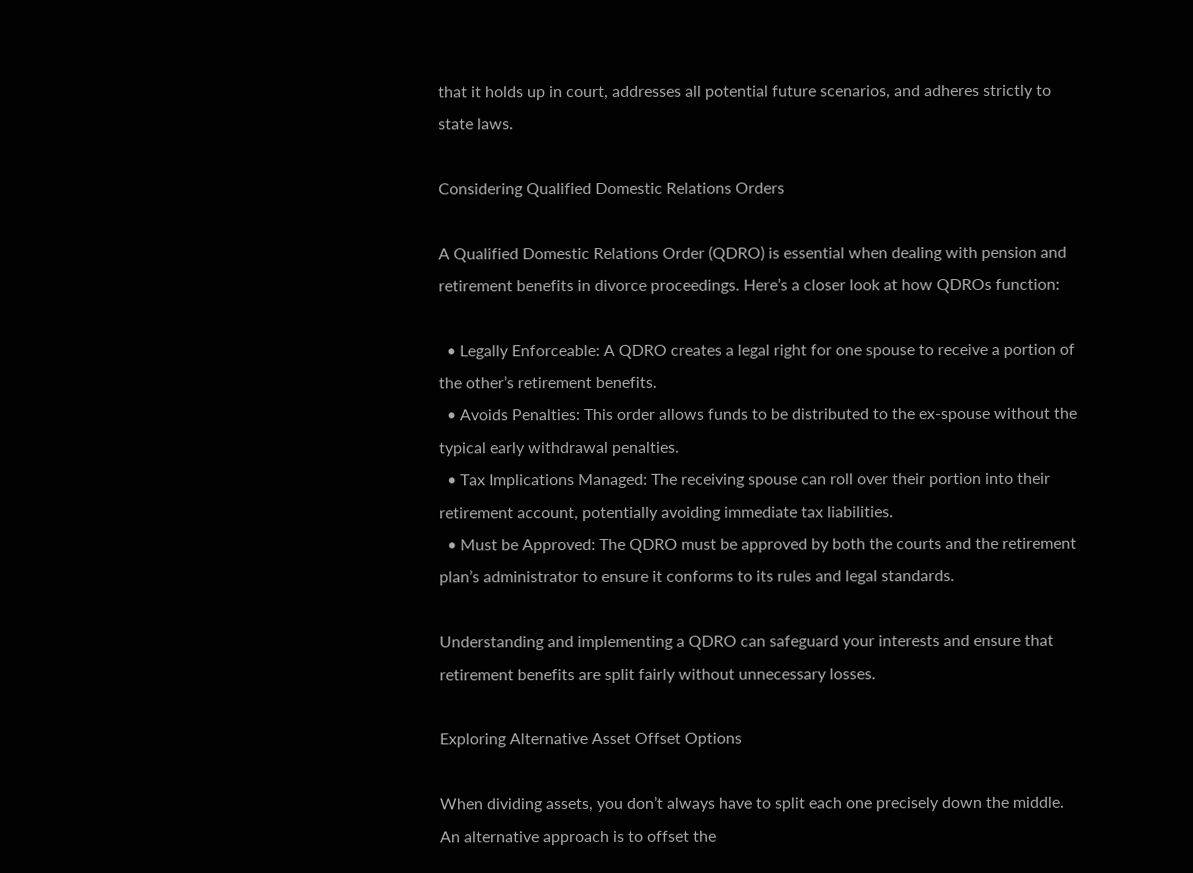that it holds up in court, addresses all potential future scenarios, and adheres strictly to state laws.

Considering Qualified Domestic Relations Orders

A Qualified Domestic Relations Order (QDRO) is essential when dealing with pension and retirement benefits in divorce proceedings. Here’s a closer look at how QDROs function:

  • Legally Enforceable: A QDRO creates a legal right for one spouse to receive a portion of the other’s retirement benefits.
  • Avoids Penalties: This order allows funds to be distributed to the ex-spouse without the typical early withdrawal penalties.
  • Tax Implications Managed: The receiving spouse can roll over their portion into their retirement account, potentially avoiding immediate tax liabilities.
  • Must be Approved: The QDRO must be approved by both the courts and the retirement plan’s administrator to ensure it conforms to its rules and legal standards.

Understanding and implementing a QDRO can safeguard your interests and ensure that retirement benefits are split fairly without unnecessary losses.

Exploring Alternative Asset Offset Options

When dividing assets, you don’t always have to split each one precisely down the middle. An alternative approach is to offset the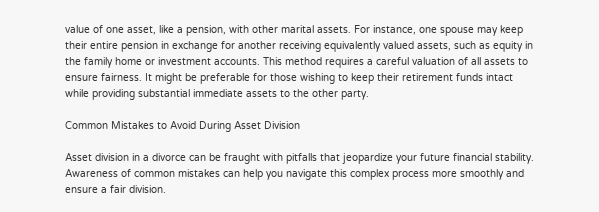value of one asset, like a pension, with other marital assets. For instance, one spouse may keep their entire pension in exchange for another receiving equivalently valued assets, such as equity in the family home or investment accounts. This method requires a careful valuation of all assets to ensure fairness. It might be preferable for those wishing to keep their retirement funds intact while providing substantial immediate assets to the other party.

Common Mistakes to Avoid During Asset Division

Asset division in a divorce can be fraught with pitfalls that jeopardize your future financial stability. Awareness of common mistakes can help you navigate this complex process more smoothly and ensure a fair division.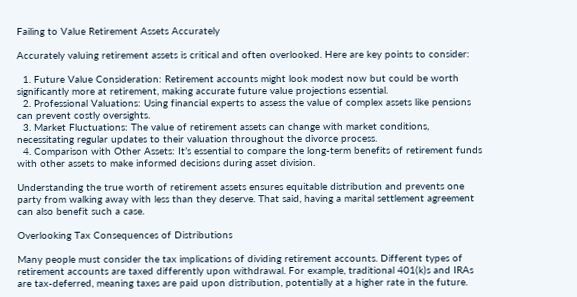Failing to Value Retirement Assets Accurately

Accurately valuing retirement assets is critical and often overlooked. Here are key points to consider:

  1. Future Value Consideration: Retirement accounts might look modest now but could be worth significantly more at retirement, making accurate future value projections essential.
  2. Professional Valuations: Using financial experts to assess the value of complex assets like pensions can prevent costly oversights.
  3. Market Fluctuations: The value of retirement assets can change with market conditions, necessitating regular updates to their valuation throughout the divorce process.
  4. Comparison with Other Assets: It’s essential to compare the long-term benefits of retirement funds with other assets to make informed decisions during asset division.

Understanding the true worth of retirement assets ensures equitable distribution and prevents one party from walking away with less than they deserve. That said, having a marital settlement agreement can also benefit such a case.

Overlooking Tax Consequences of Distributions

Many people must consider the tax implications of dividing retirement accounts. Different types of retirement accounts are taxed differently upon withdrawal. For example, traditional 401(k)s and IRAs are tax-deferred, meaning taxes are paid upon distribution, potentially at a higher rate in the future.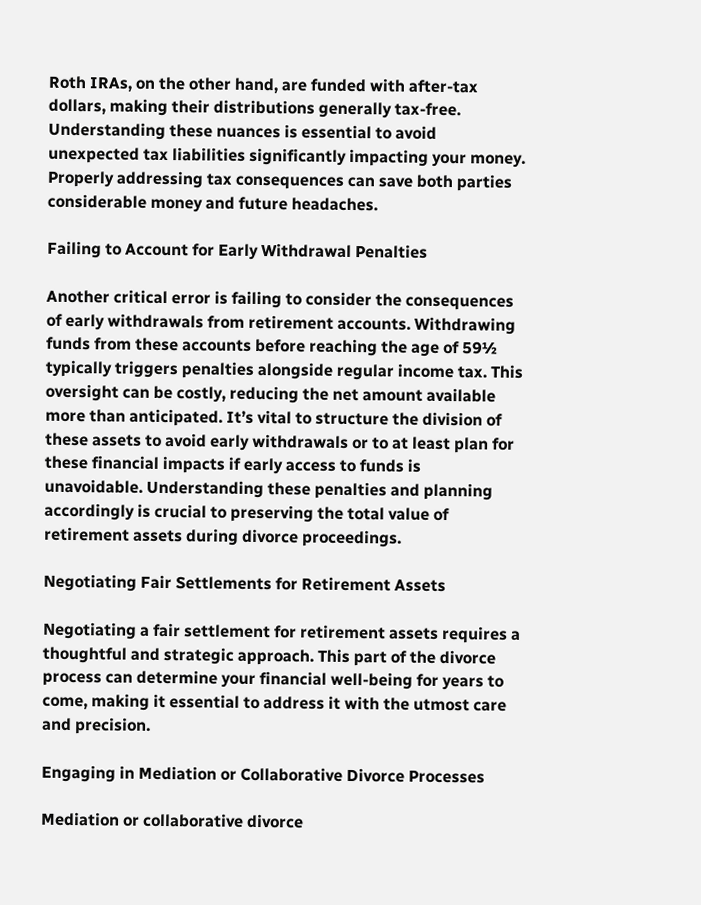Roth IRAs, on the other hand, are funded with after-tax dollars, making their distributions generally tax-free. Understanding these nuances is essential to avoid unexpected tax liabilities significantly impacting your money. Properly addressing tax consequences can save both parties considerable money and future headaches.

Failing to Account for Early Withdrawal Penalties

Another critical error is failing to consider the consequences of early withdrawals from retirement accounts. Withdrawing funds from these accounts before reaching the age of 59½ typically triggers penalties alongside regular income tax. This oversight can be costly, reducing the net amount available more than anticipated. It’s vital to structure the division of these assets to avoid early withdrawals or to at least plan for these financial impacts if early access to funds is unavoidable. Understanding these penalties and planning accordingly is crucial to preserving the total value of retirement assets during divorce proceedings.

Negotiating Fair Settlements for Retirement Assets

Negotiating a fair settlement for retirement assets requires a thoughtful and strategic approach. This part of the divorce process can determine your financial well-being for years to come, making it essential to address it with the utmost care and precision.

Engaging in Mediation or Collaborative Divorce Processes

Mediation or collaborative divorce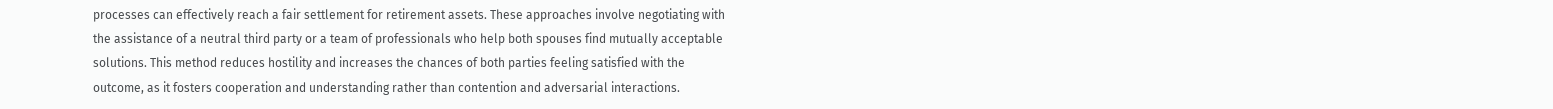processes can effectively reach a fair settlement for retirement assets. These approaches involve negotiating with the assistance of a neutral third party or a team of professionals who help both spouses find mutually acceptable solutions. This method reduces hostility and increases the chances of both parties feeling satisfied with the outcome, as it fosters cooperation and understanding rather than contention and adversarial interactions.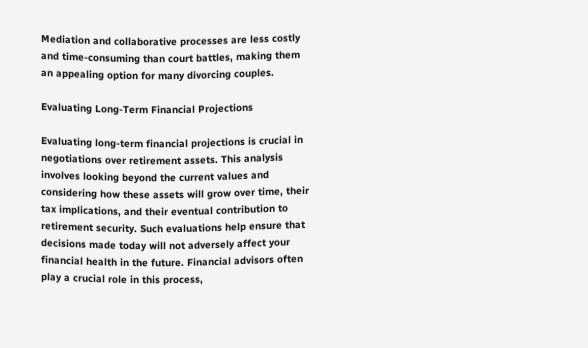Mediation and collaborative processes are less costly and time-consuming than court battles, making them an appealing option for many divorcing couples.

Evaluating Long-Term Financial Projections

Evaluating long-term financial projections is crucial in negotiations over retirement assets. This analysis involves looking beyond the current values and considering how these assets will grow over time, their tax implications, and their eventual contribution to retirement security. Such evaluations help ensure that decisions made today will not adversely affect your financial health in the future. Financial advisors often play a crucial role in this process,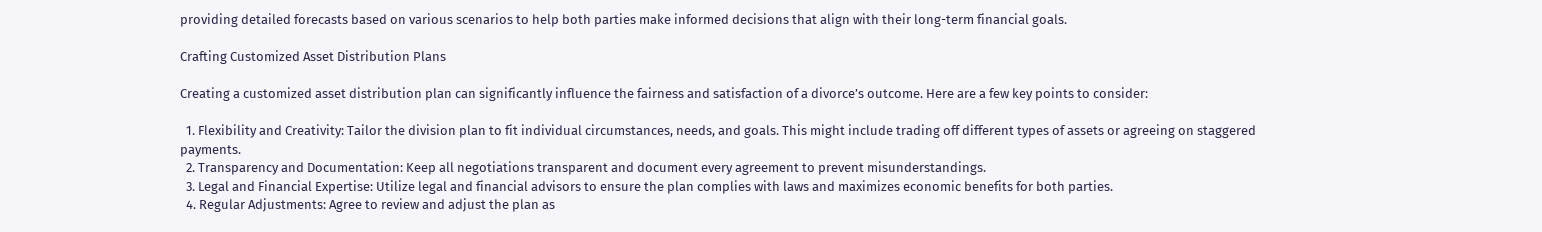providing detailed forecasts based on various scenarios to help both parties make informed decisions that align with their long-term financial goals.

Crafting Customized Asset Distribution Plans

Creating a customized asset distribution plan can significantly influence the fairness and satisfaction of a divorce’s outcome. Here are a few key points to consider:

  1. Flexibility and Creativity: Tailor the division plan to fit individual circumstances, needs, and goals. This might include trading off different types of assets or agreeing on staggered payments.
  2. Transparency and Documentation: Keep all negotiations transparent and document every agreement to prevent misunderstandings.
  3. Legal and Financial Expertise: Utilize legal and financial advisors to ensure the plan complies with laws and maximizes economic benefits for both parties.
  4. Regular Adjustments: Agree to review and adjust the plan as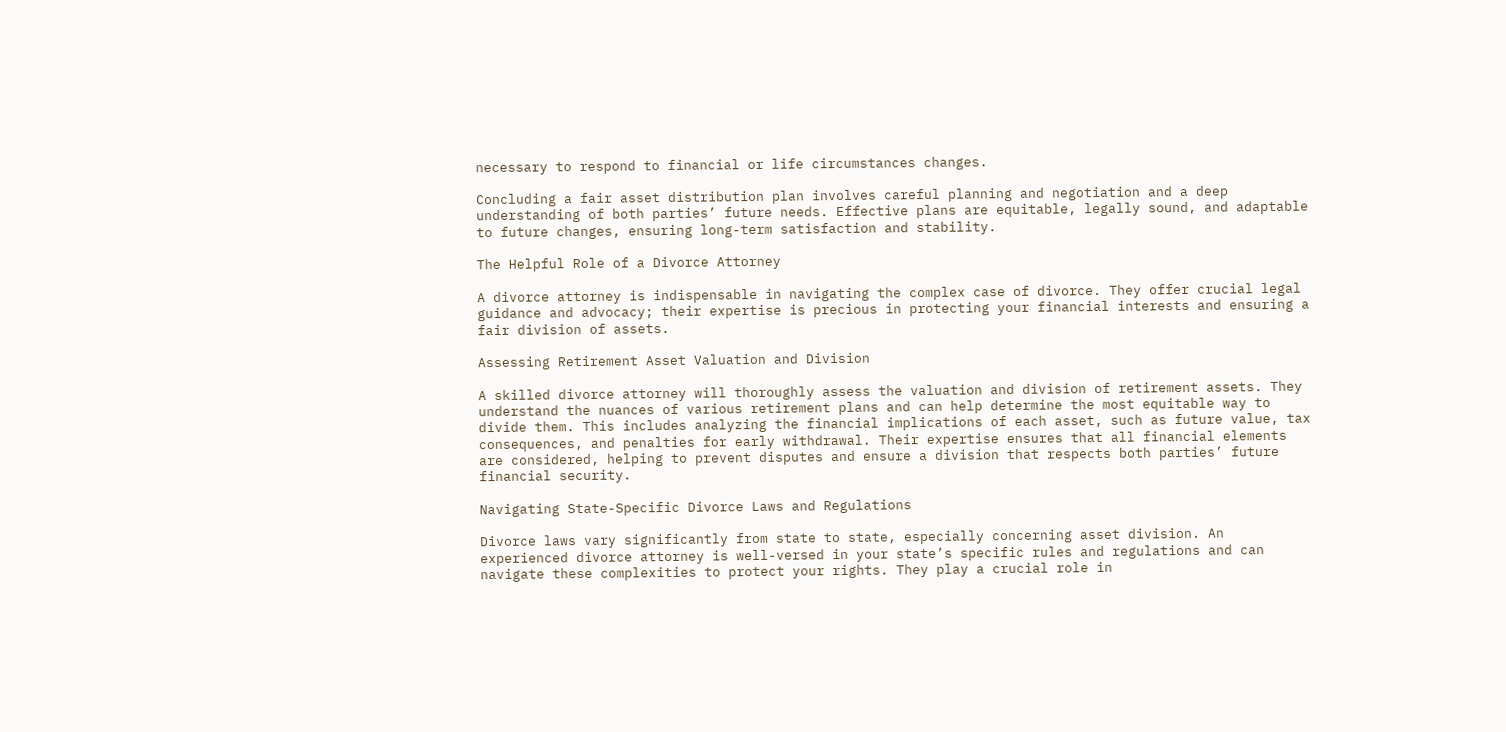necessary to respond to financial or life circumstances changes.

Concluding a fair asset distribution plan involves careful planning and negotiation and a deep understanding of both parties’ future needs. Effective plans are equitable, legally sound, and adaptable to future changes, ensuring long-term satisfaction and stability.

The Helpful Role of a Divorce Attorney

A divorce attorney is indispensable in navigating the complex case of divorce. They offer crucial legal guidance and advocacy; their expertise is precious in protecting your financial interests and ensuring a fair division of assets.

Assessing Retirement Asset Valuation and Division

A skilled divorce attorney will thoroughly assess the valuation and division of retirement assets. They understand the nuances of various retirement plans and can help determine the most equitable way to divide them. This includes analyzing the financial implications of each asset, such as future value, tax consequences, and penalties for early withdrawal. Their expertise ensures that all financial elements are considered, helping to prevent disputes and ensure a division that respects both parties’ future financial security.

Navigating State-Specific Divorce Laws and Regulations

Divorce laws vary significantly from state to state, especially concerning asset division. An experienced divorce attorney is well-versed in your state’s specific rules and regulations and can navigate these complexities to protect your rights. They play a crucial role in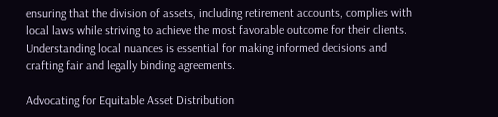ensuring that the division of assets, including retirement accounts, complies with local laws while striving to achieve the most favorable outcome for their clients. Understanding local nuances is essential for making informed decisions and crafting fair and legally binding agreements.

Advocating for Equitable Asset Distribution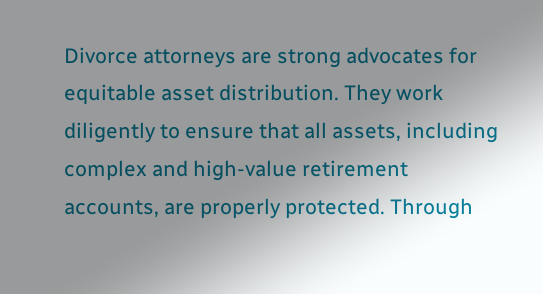Divorce attorneys are strong advocates for equitable asset distribution. They work diligently to ensure that all assets, including complex and high-value retirement accounts, are properly protected. Through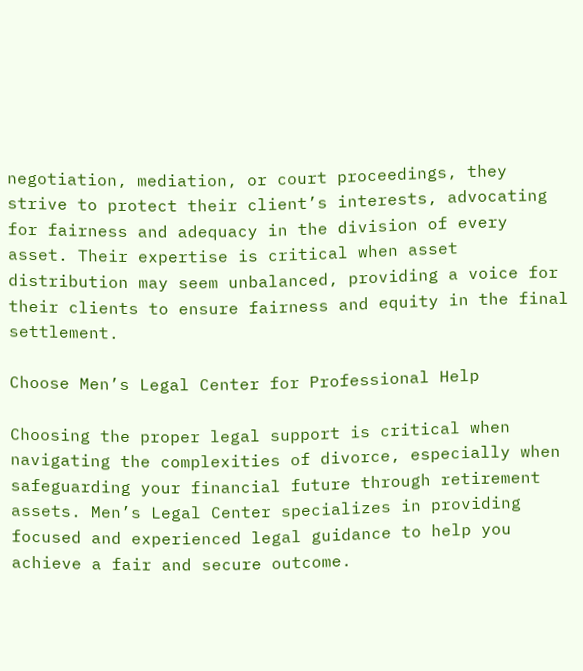negotiation, mediation, or court proceedings, they strive to protect their client’s interests, advocating for fairness and adequacy in the division of every asset. Their expertise is critical when asset distribution may seem unbalanced, providing a voice for their clients to ensure fairness and equity in the final settlement.

Choose Men’s Legal Center for Professional Help

Choosing the proper legal support is critical when navigating the complexities of divorce, especially when safeguarding your financial future through retirement assets. Men’s Legal Center specializes in providing focused and experienced legal guidance to help you achieve a fair and secure outcome.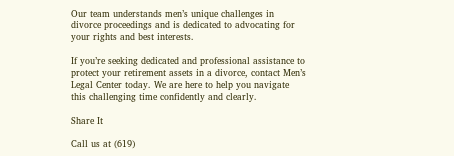Our team understands men’s unique challenges in divorce proceedings and is dedicated to advocating for your rights and best interests.

If you’re seeking dedicated and professional assistance to protect your retirement assets in a divorce, contact Men’s Legal Center today. We are here to help you navigate this challenging time confidently and clearly.

Share It

Call us at (619)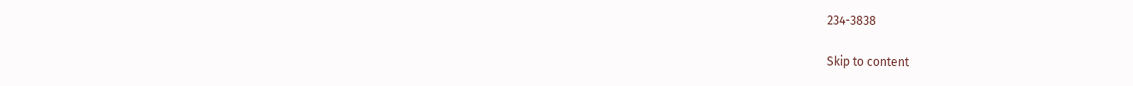234-3838

Skip to content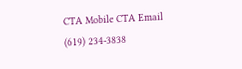CTA Mobile CTA Email
(619) 234-3838